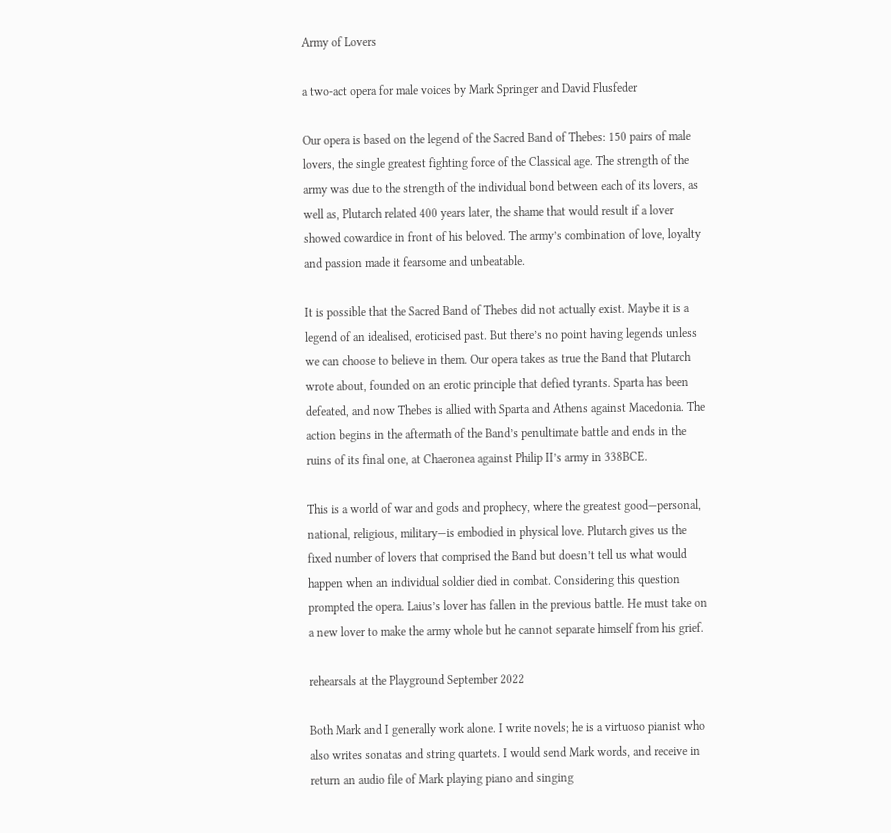Army of Lovers

a two-act opera for male voices by Mark Springer and David Flusfeder

Our opera is based on the legend of the Sacred Band of Thebes: 150 pairs of male lovers, the single greatest fighting force of the Classical age. The strength of the army was due to the strength of the individual bond between each of its lovers, as well as, Plutarch related 400 years later, the shame that would result if a lover showed cowardice in front of his beloved. The army’s combination of love, loyalty and passion made it fearsome and unbeatable.

It is possible that the Sacred Band of Thebes did not actually exist. Maybe it is a legend of an idealised, eroticised past. But there’s no point having legends unless we can choose to believe in them. Our opera takes as true the Band that Plutarch wrote about, founded on an erotic principle that defied tyrants. Sparta has been defeated, and now Thebes is allied with Sparta and Athens against Macedonia. The action begins in the aftermath of the Band’s penultimate battle and ends in the ruins of its final one, at Chaeronea against Philip II’s army in 338BCE.

This is a world of war and gods and prophecy, where the greatest good—personal, national, religious, military—is embodied in physical love. Plutarch gives us the fixed number of lovers that comprised the Band but doesn’t tell us what would happen when an individual soldier died in combat. Considering this question prompted the opera. Laius’s lover has fallen in the previous battle. He must take on a new lover to make the army whole but he cannot separate himself from his grief.

rehearsals at the Playground September 2022

Both Mark and I generally work alone. I write novels; he is a virtuoso pianist who also writes sonatas and string quartets. I would send Mark words, and receive in return an audio file of Mark playing piano and singing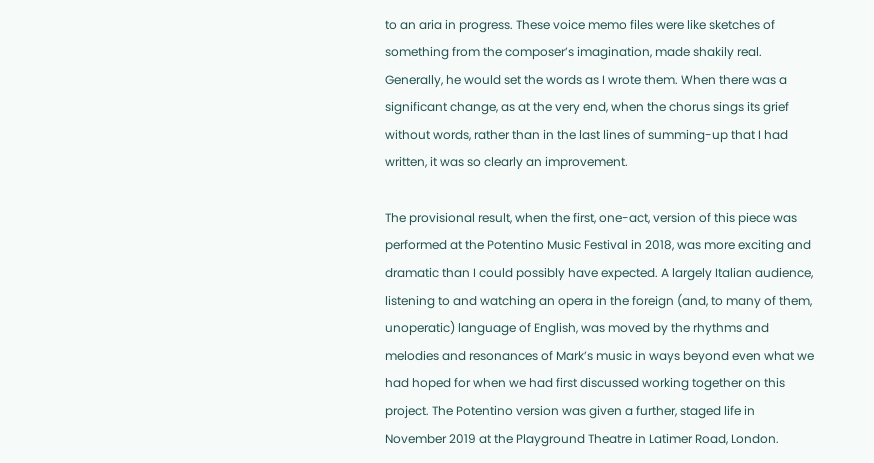to an aria in progress. These voice memo files were like sketches of something from the composer’s imagination, made shakily real. Generally, he would set the words as I wrote them. When there was a significant change, as at the very end, when the chorus sings its grief without words, rather than in the last lines of summing-up that I had written, it was so clearly an improvement.

The provisional result, when the first, one-act, version of this piece was performed at the Potentino Music Festival in 2018, was more exciting and dramatic than I could possibly have expected. A largely Italian audience, listening to and watching an opera in the foreign (and, to many of them, unoperatic) language of English, was moved by the rhythms and melodies and resonances of Mark’s music in ways beyond even what we had hoped for when we had first discussed working together on this project. The Potentino version was given a further, staged life in November 2019 at the Playground Theatre in Latimer Road, London.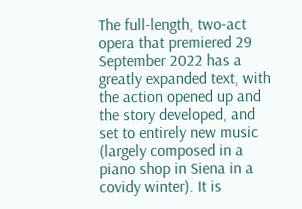The full-length, two-act opera that premiered 29 September 2022 has a greatly expanded text, with the action opened up and the story developed, and set to entirely new music (largely composed in a piano shop in Siena in a covidy winter). It is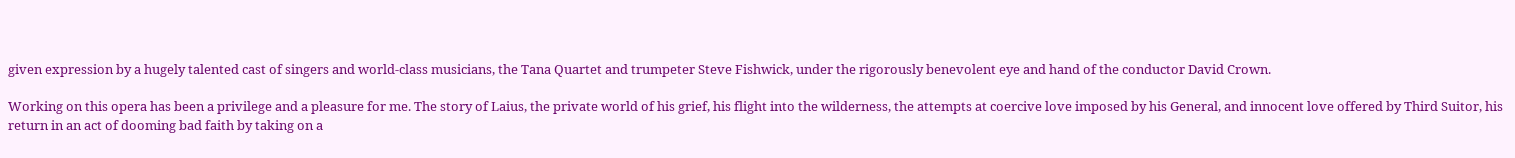given expression by a hugely talented cast of singers and world-class musicians, the Tana Quartet and trumpeter Steve Fishwick, under the rigorously benevolent eye and hand of the conductor David Crown.

Working on this opera has been a privilege and a pleasure for me. The story of Laius, the private world of his grief, his flight into the wilderness, the attempts at coercive love imposed by his General, and innocent love offered by Third Suitor, his return in an act of dooming bad faith by taking on a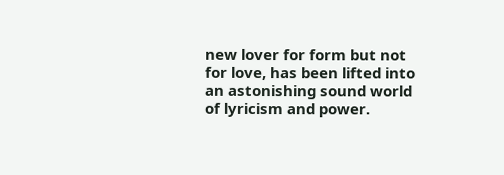new lover for form but not for love, has been lifted into an astonishing sound world of lyricism and power.